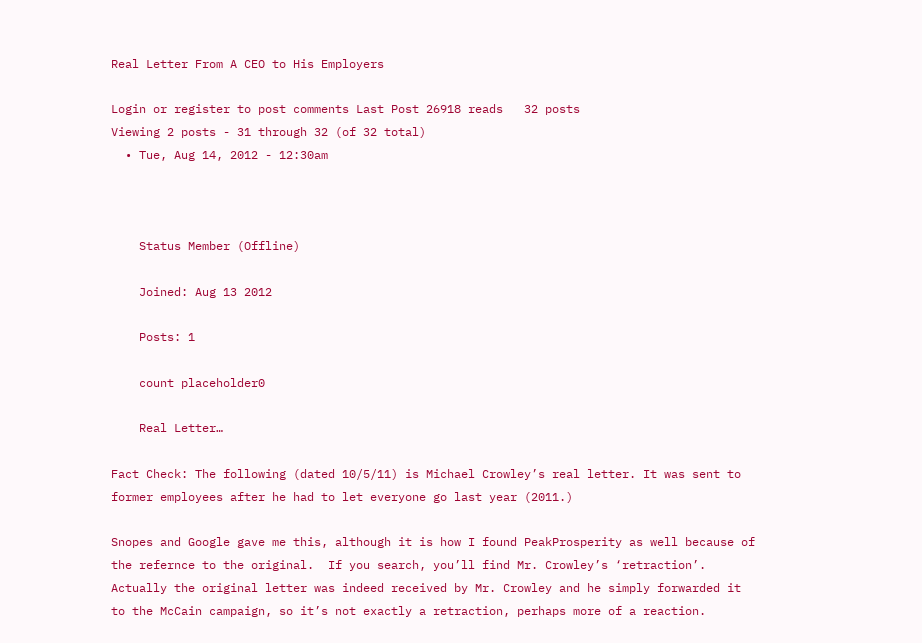Real Letter From A CEO to His Employers

Login or register to post comments Last Post 26918 reads   32 posts
Viewing 2 posts - 31 through 32 (of 32 total)
  • Tue, Aug 14, 2012 - 12:30am



    Status Member (Offline)

    Joined: Aug 13 2012

    Posts: 1

    count placeholder0

    Real Letter…

Fact Check: The following (dated 10/5/11) is Michael Crowley’s real letter. It was sent to former employees after he had to let everyone go last year (2011.)

Snopes and Google gave me this, although it is how I found PeakProsperity as well because of the refernce to the original.  If you search, you’ll find Mr. Crowley’s ‘retraction’.  Actually the original letter was indeed received by Mr. Crowley and he simply forwarded it to the McCain campaign, so it’s not exactly a retraction, perhaps more of a reaction.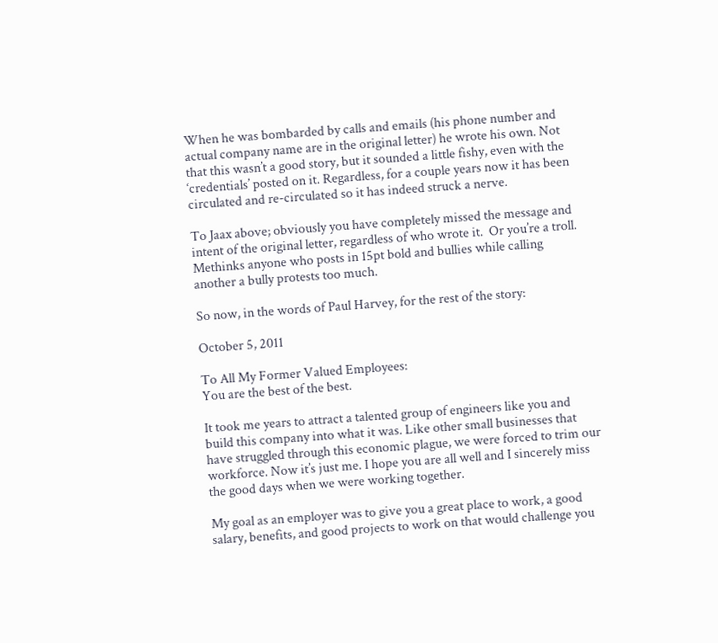When he was bombarded by calls and emails (his phone number and actual company name are in the original letter) he wrote his own. Not that this wasn’t a good story, but it sounded a little fishy, even with the ‘credentials’ posted on it. Regardless, for a couple years now it has been circulated and re-circulated so it has indeed struck a nerve.

To Jaax above; obviously you have completely missed the message and intent of the original letter, regardless of who wrote it.  Or you’re a troll.  Methinks anyone who posts in 15pt bold and bullies while calling another a bully protests too much.

So now, in the words of Paul Harvey, for the rest of the story:

October 5, 2011

To All My Former Valued Employees:
You are the best of the best.

It took me years to attract a talented group of engineers like you and build this company into what it was. Like other small businesses that have struggled through this economic plague, we were forced to trim our workforce. Now it’s just me. I hope you are all well and I sincerely miss the good days when we were working together.

My goal as an employer was to give you a great place to work, a good salary, benefits, and good projects to work on that would challenge you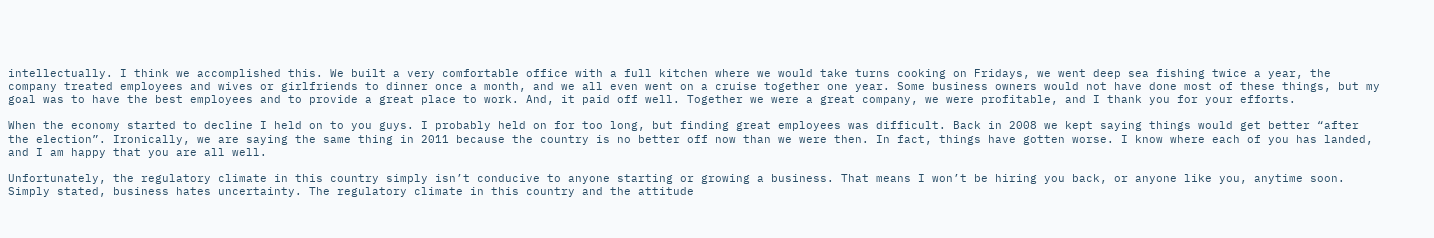intellectually. I think we accomplished this. We built a very comfortable office with a full kitchen where we would take turns cooking on Fridays, we went deep sea fishing twice a year, the company treated employees and wives or girlfriends to dinner once a month, and we all even went on a cruise together one year. Some business owners would not have done most of these things, but my goal was to have the best employees and to provide a great place to work. And, it paid off well. Together we were a great company, we were profitable, and I thank you for your efforts.

When the economy started to decline I held on to you guys. I probably held on for too long, but finding great employees was difficult. Back in 2008 we kept saying things would get better “after the election”. Ironically, we are saying the same thing in 2011 because the country is no better off now than we were then. In fact, things have gotten worse. I know where each of you has landed, and I am happy that you are all well.

Unfortunately, the regulatory climate in this country simply isn’t conducive to anyone starting or growing a business. That means I won’t be hiring you back, or anyone like you, anytime soon. Simply stated, business hates uncertainty. The regulatory climate in this country and the attitude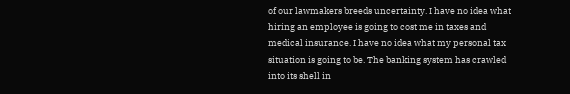of our lawmakers breeds uncertainty. I have no idea what hiring an employee is going to cost me in taxes and medical insurance. I have no idea what my personal tax situation is going to be. The banking system has crawled into its shell in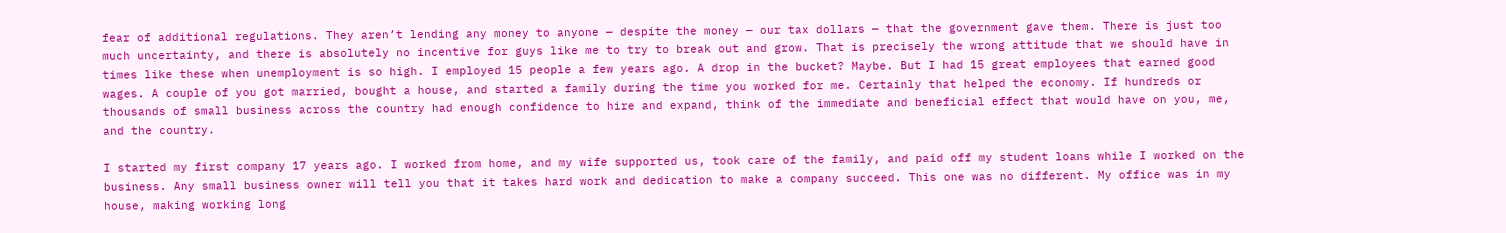fear of additional regulations. They aren’t lending any money to anyone — despite the money — our tax dollars — that the government gave them. There is just too much uncertainty, and there is absolutely no incentive for guys like me to try to break out and grow. That is precisely the wrong attitude that we should have in times like these when unemployment is so high. I employed 15 people a few years ago. A drop in the bucket? Maybe. But I had 15 great employees that earned good wages. A couple of you got married, bought a house, and started a family during the time you worked for me. Certainly that helped the economy. If hundreds or thousands of small business across the country had enough confidence to hire and expand, think of the immediate and beneficial effect that would have on you, me, and the country.

I started my first company 17 years ago. I worked from home, and my wife supported us, took care of the family, and paid off my student loans while I worked on the business. Any small business owner will tell you that it takes hard work and dedication to make a company succeed. This one was no different. My office was in my house, making working long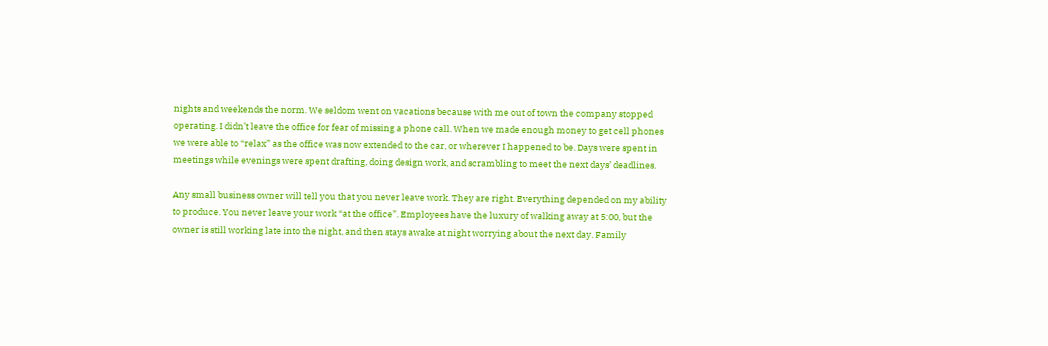nights and weekends the norm. We seldom went on vacations because with me out of town the company stopped operating. I didn’t leave the office for fear of missing a phone call. When we made enough money to get cell phones we were able to “relax” as the office was now extended to the car, or wherever I happened to be. Days were spent in meetings while evenings were spent drafting, doing design work, and scrambling to meet the next days’ deadlines.

Any small business owner will tell you that you never leave work. They are right. Everything depended on my ability to produce. You never leave your work “at the office”. Employees have the luxury of walking away at 5:00, but the owner is still working late into the night, and then stays awake at night worrying about the next day. Family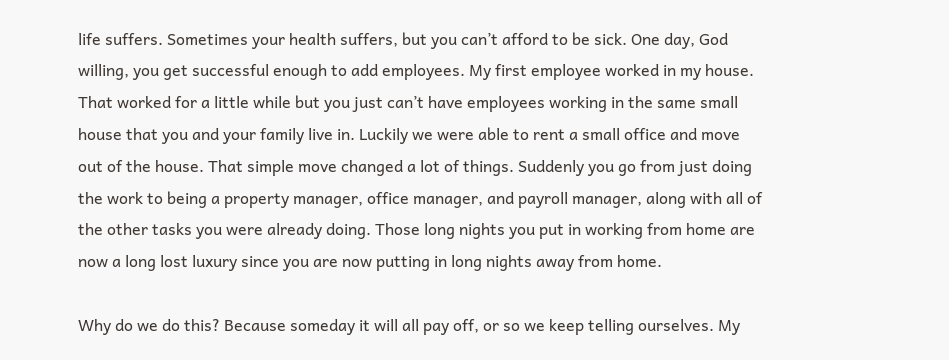life suffers. Sometimes your health suffers, but you can’t afford to be sick. One day, God willing, you get successful enough to add employees. My first employee worked in my house. That worked for a little while but you just can’t have employees working in the same small house that you and your family live in. Luckily we were able to rent a small office and move out of the house. That simple move changed a lot of things. Suddenly you go from just doing the work to being a property manager, office manager, and payroll manager, along with all of the other tasks you were already doing. Those long nights you put in working from home are now a long lost luxury since you are now putting in long nights away from home.

Why do we do this? Because someday it will all pay off, or so we keep telling ourselves. My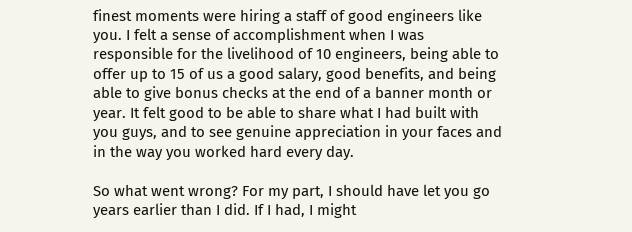finest moments were hiring a staff of good engineers like you. I felt a sense of accomplishment when I was responsible for the livelihood of 10 engineers, being able to offer up to 15 of us a good salary, good benefits, and being able to give bonus checks at the end of a banner month or year. It felt good to be able to share what I had built with you guys, and to see genuine appreciation in your faces and in the way you worked hard every day.

So what went wrong? For my part, I should have let you go years earlier than I did. If I had, I might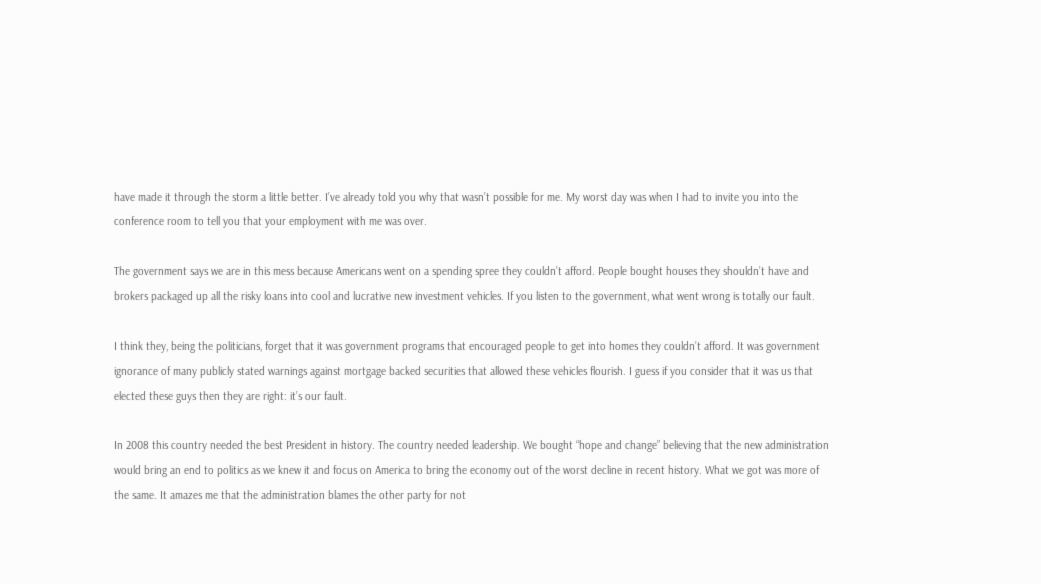have made it through the storm a little better. I’ve already told you why that wasn’t possible for me. My worst day was when I had to invite you into the conference room to tell you that your employment with me was over.

The government says we are in this mess because Americans went on a spending spree they couldn’t afford. People bought houses they shouldn’t have and brokers packaged up all the risky loans into cool and lucrative new investment vehicles. If you listen to the government, what went wrong is totally our fault.

I think they, being the politicians, forget that it was government programs that encouraged people to get into homes they couldn’t afford. It was government ignorance of many publicly stated warnings against mortgage backed securities that allowed these vehicles flourish. I guess if you consider that it was us that elected these guys then they are right: it’s our fault.

In 2008 this country needed the best President in history. The country needed leadership. We bought “hope and change” believing that the new administration would bring an end to politics as we knew it and focus on America to bring the economy out of the worst decline in recent history. What we got was more of the same. It amazes me that the administration blames the other party for not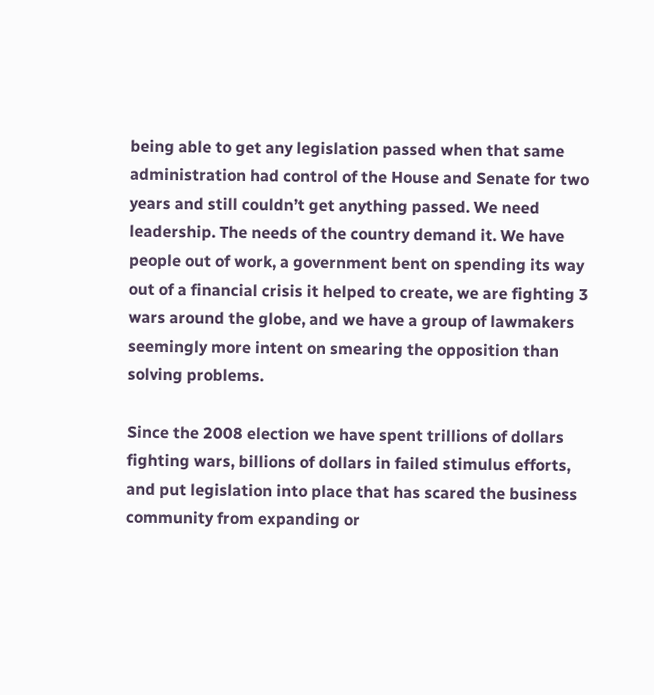being able to get any legislation passed when that same administration had control of the House and Senate for two years and still couldn’t get anything passed. We need leadership. The needs of the country demand it. We have people out of work, a government bent on spending its way out of a financial crisis it helped to create, we are fighting 3 wars around the globe, and we have a group of lawmakers seemingly more intent on smearing the opposition than solving problems.

Since the 2008 election we have spent trillions of dollars fighting wars, billions of dollars in failed stimulus efforts, and put legislation into place that has scared the business community from expanding or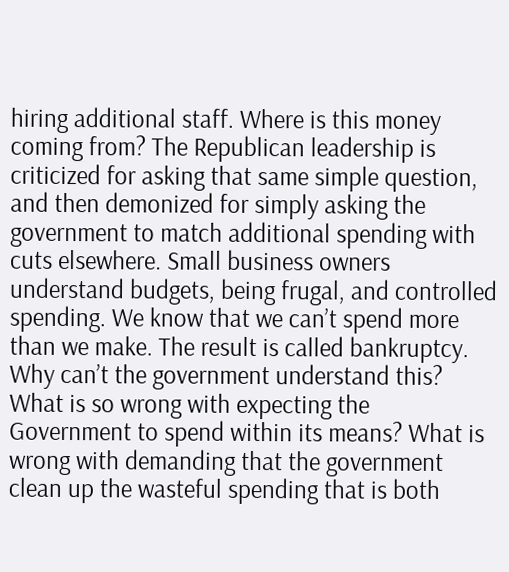hiring additional staff. Where is this money coming from? The Republican leadership is criticized for asking that same simple question, and then demonized for simply asking the government to match additional spending with cuts elsewhere. Small business owners understand budgets, being frugal, and controlled spending. We know that we can’t spend more than we make. The result is called bankruptcy. Why can’t the government understand this? What is so wrong with expecting the Government to spend within its means? What is wrong with demanding that the government clean up the wasteful spending that is both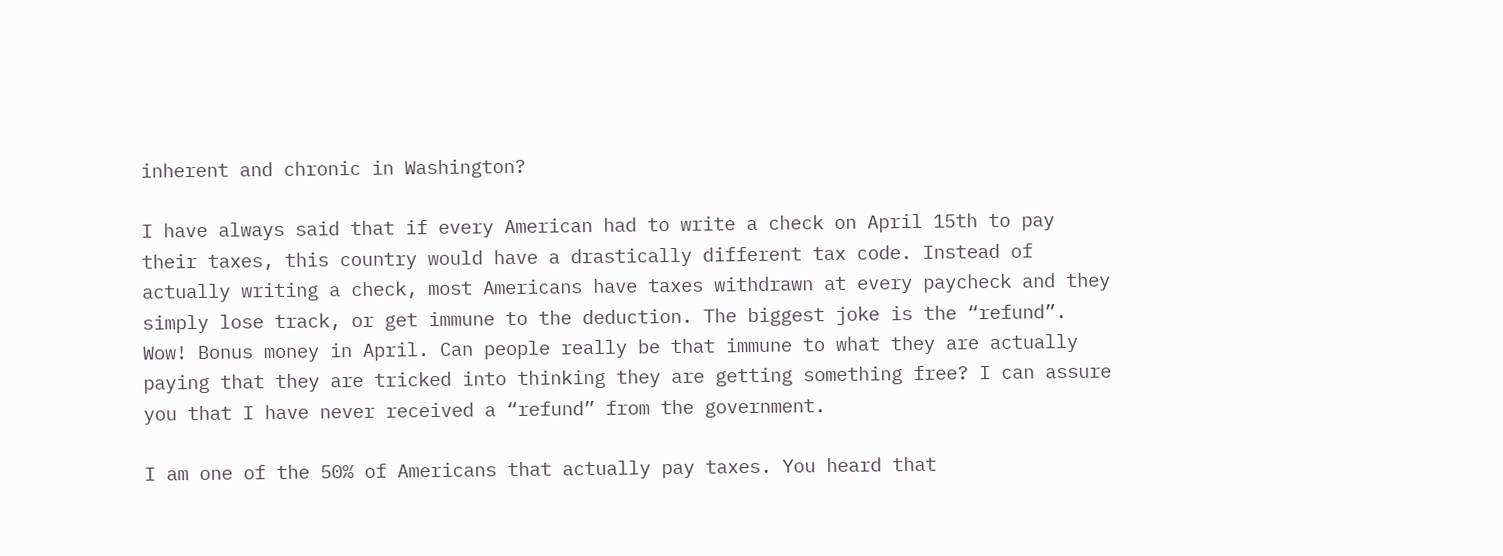inherent and chronic in Washington?

I have always said that if every American had to write a check on April 15th to pay their taxes, this country would have a drastically different tax code. Instead of actually writing a check, most Americans have taxes withdrawn at every paycheck and they simply lose track, or get immune to the deduction. The biggest joke is the “refund”. Wow! Bonus money in April. Can people really be that immune to what they are actually paying that they are tricked into thinking they are getting something free? I can assure you that I have never received a “refund” from the government.

I am one of the 50% of Americans that actually pay taxes. You heard that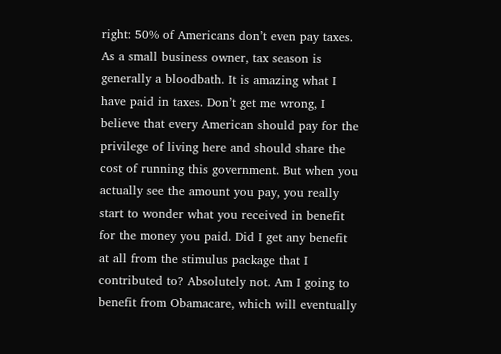right: 50% of Americans don’t even pay taxes. As a small business owner, tax season is generally a bloodbath. It is amazing what I have paid in taxes. Don’t get me wrong, I believe that every American should pay for the privilege of living here and should share the cost of running this government. But when you actually see the amount you pay, you really start to wonder what you received in benefit for the money you paid. Did I get any benefit at all from the stimulus package that I contributed to? Absolutely not. Am I going to benefit from Obamacare, which will eventually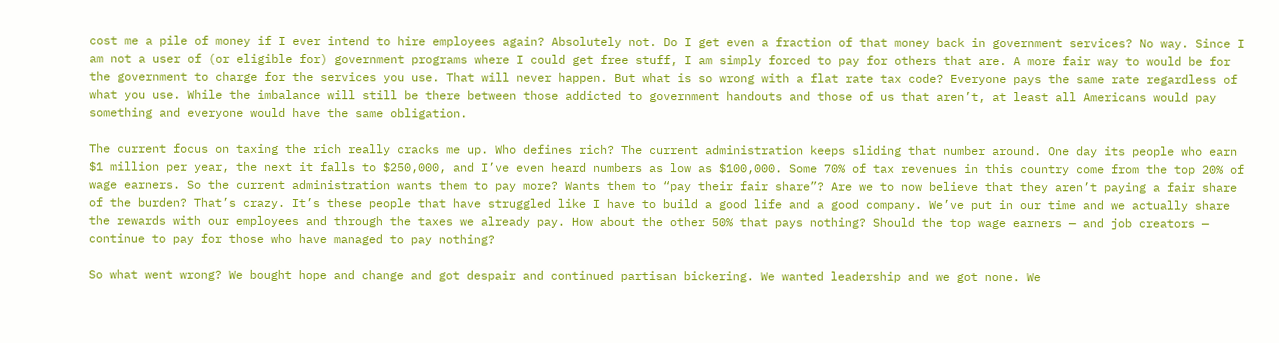cost me a pile of money if I ever intend to hire employees again? Absolutely not. Do I get even a fraction of that money back in government services? No way. Since I am not a user of (or eligible for) government programs where I could get free stuff, I am simply forced to pay for others that are. A more fair way to would be for the government to charge for the services you use. That will never happen. But what is so wrong with a flat rate tax code? Everyone pays the same rate regardless of what you use. While the imbalance will still be there between those addicted to government handouts and those of us that aren’t, at least all Americans would pay something and everyone would have the same obligation.

The current focus on taxing the rich really cracks me up. Who defines rich? The current administration keeps sliding that number around. One day its people who earn $1 million per year, the next it falls to $250,000, and I’ve even heard numbers as low as $100,000. Some 70% of tax revenues in this country come from the top 20% of wage earners. So the current administration wants them to pay more? Wants them to “pay their fair share”? Are we to now believe that they aren’t paying a fair share of the burden? That’s crazy. It’s these people that have struggled like I have to build a good life and a good company. We’ve put in our time and we actually share the rewards with our employees and through the taxes we already pay. How about the other 50% that pays nothing? Should the top wage earners — and job creators — continue to pay for those who have managed to pay nothing?

So what went wrong? We bought hope and change and got despair and continued partisan bickering. We wanted leadership and we got none. We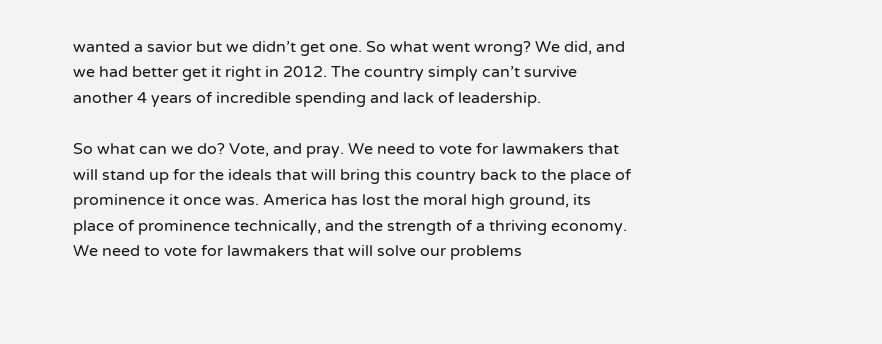wanted a savior but we didn’t get one. So what went wrong? We did, and we had better get it right in 2012. The country simply can’t survive another 4 years of incredible spending and lack of leadership.

So what can we do? Vote, and pray. We need to vote for lawmakers that will stand up for the ideals that will bring this country back to the place of prominence it once was. America has lost the moral high ground, its place of prominence technically, and the strength of a thriving economy. We need to vote for lawmakers that will solve our problems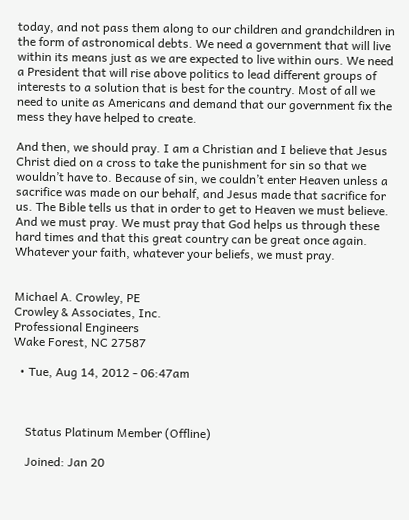today, and not pass them along to our children and grandchildren in the form of astronomical debts. We need a government that will live within its means just as we are expected to live within ours. We need a President that will rise above politics to lead different groups of interests to a solution that is best for the country. Most of all we need to unite as Americans and demand that our government fix the mess they have helped to create.

And then, we should pray. I am a Christian and I believe that Jesus Christ died on a cross to take the punishment for sin so that we wouldn’t have to. Because of sin, we couldn’t enter Heaven unless a sacrifice was made on our behalf, and Jesus made that sacrifice for us. The Bible tells us that in order to get to Heaven we must believe. And we must pray. We must pray that God helps us through these hard times and that this great country can be great once again. Whatever your faith, whatever your beliefs, we must pray.


Michael A. Crowley, PE
Crowley & Associates, Inc.
Professional Engineers
Wake Forest, NC 27587

  • Tue, Aug 14, 2012 - 06:47am



    Status Platinum Member (Offline)

    Joined: Jan 20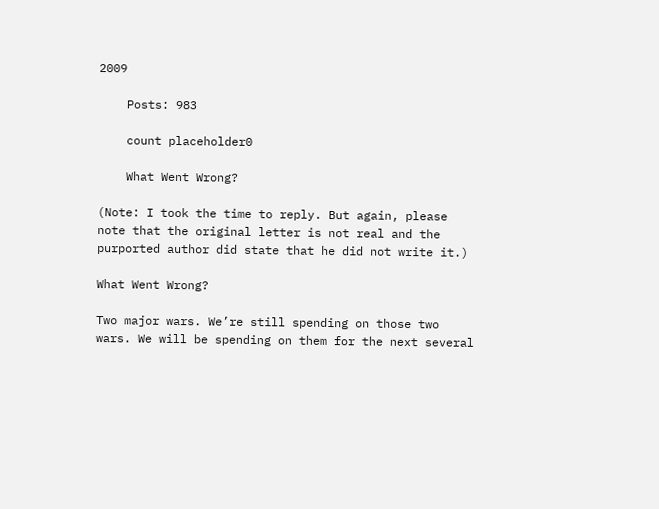2009

    Posts: 983

    count placeholder0

    What Went Wrong?

(Note: I took the time to reply. But again, please note that the original letter is not real and the purported author did state that he did not write it.)

What Went Wrong?

Two major wars. We’re still spending on those two wars. We will be spending on them for the next several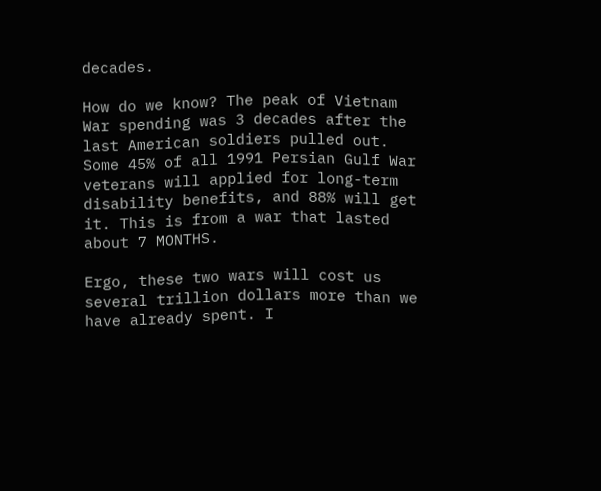decades.

How do we know? The peak of Vietnam War spending was 3 decades after the last American soldiers pulled out. Some 45% of all 1991 Persian Gulf War veterans will applied for long-term disability benefits, and 88% will get it. This is from a war that lasted about 7 MONTHS.

Ergo, these two wars will cost us several trillion dollars more than we have already spent. I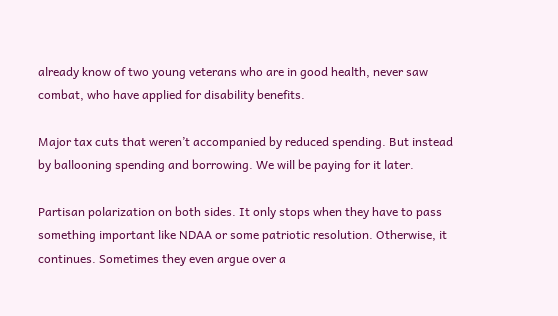already know of two young veterans who are in good health, never saw combat, who have applied for disability benefits.

Major tax cuts that weren’t accompanied by reduced spending. But instead by ballooning spending and borrowing. We will be paying for it later.

Partisan polarization on both sides. It only stops when they have to pass something important like NDAA or some patriotic resolution. Otherwise, it continues. Sometimes they even argue over a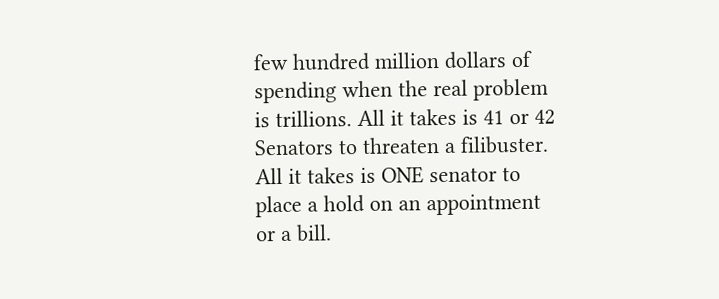few hundred million dollars of spending when the real problem is trillions. All it takes is 41 or 42 Senators to threaten a filibuster. All it takes is ONE senator to place a hold on an appointment or a bill.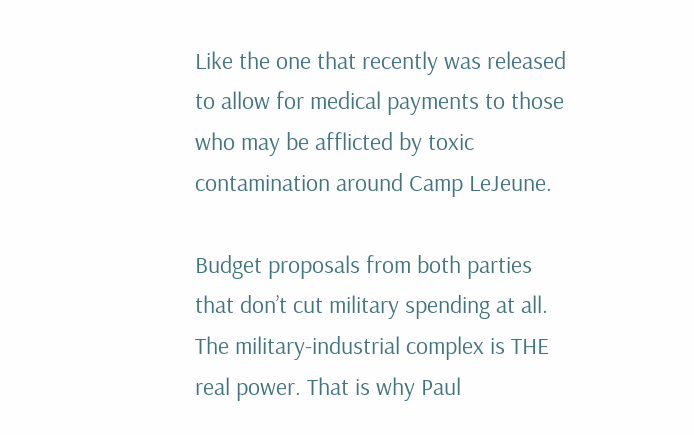Like the one that recently was released to allow for medical payments to those who may be afflicted by toxic contamination around Camp LeJeune.

Budget proposals from both parties that don’t cut military spending at all. The military-industrial complex is THE real power. That is why Paul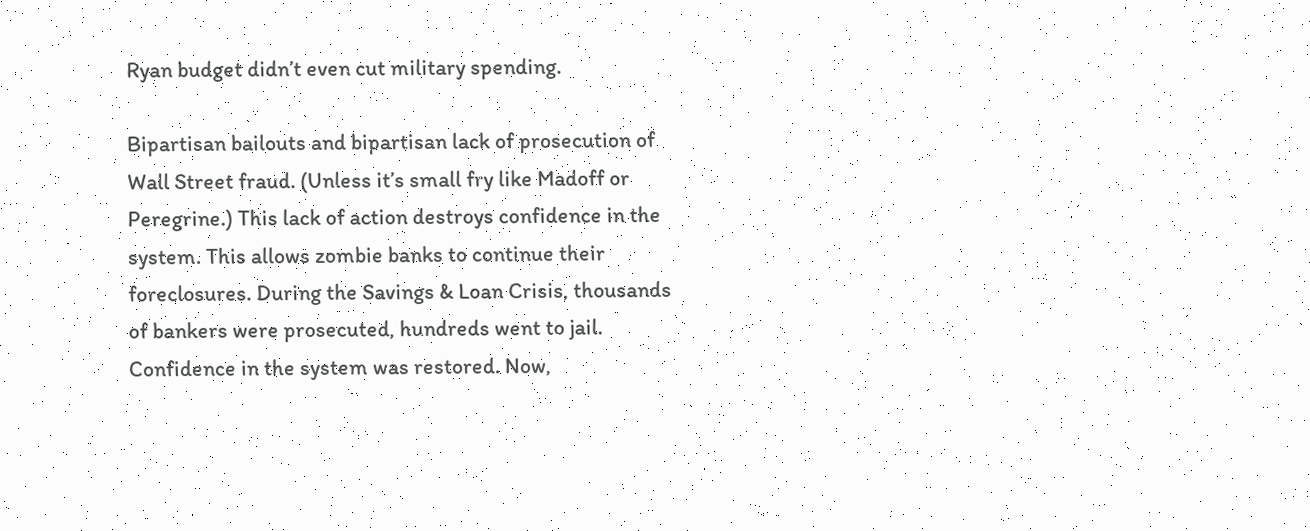Ryan budget didn’t even cut military spending.

Bipartisan bailouts and bipartisan lack of prosecution of Wall Street fraud. (Unless it’s small fry like Madoff or Peregrine.) This lack of action destroys confidence in the system. This allows zombie banks to continue their foreclosures. During the Savings & Loan Crisis, thousands of bankers were prosecuted, hundreds went to jail. Confidence in the system was restored. Now,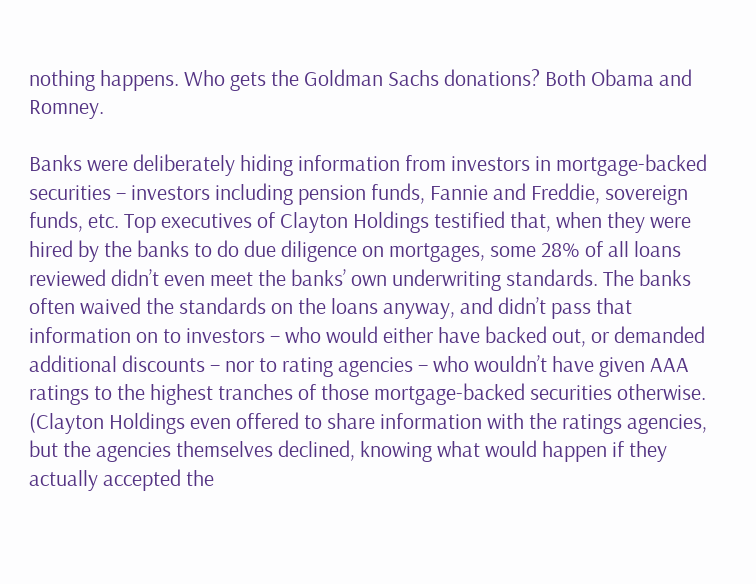nothing happens. Who gets the Goldman Sachs donations? Both Obama and Romney.

Banks were deliberately hiding information from investors in mortgage-backed securities – investors including pension funds, Fannie and Freddie, sovereign funds, etc. Top executives of Clayton Holdings testified that, when they were hired by the banks to do due diligence on mortgages, some 28% of all loans reviewed didn’t even meet the banks’ own underwriting standards. The banks often waived the standards on the loans anyway, and didn’t pass that information on to investors – who would either have backed out, or demanded additional discounts – nor to rating agencies – who wouldn’t have given AAA ratings to the highest tranches of those mortgage-backed securities otherwise. (Clayton Holdings even offered to share information with the ratings agencies, but the agencies themselves declined, knowing what would happen if they actually accepted the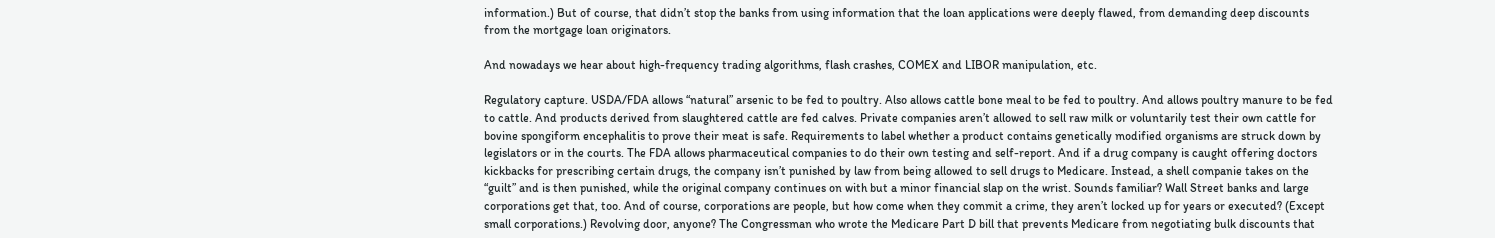information.) But of course, that didn’t stop the banks from using information that the loan applications were deeply flawed, from demanding deep discounts from the mortgage loan originators.

And nowadays we hear about high-frequency trading algorithms, flash crashes, COMEX and LIBOR manipulation, etc.

Regulatory capture. USDA/FDA allows “natural” arsenic to be fed to poultry. Also allows cattle bone meal to be fed to poultry. And allows poultry manure to be fed to cattle. And products derived from slaughtered cattle are fed calves. Private companies aren’t allowed to sell raw milk or voluntarily test their own cattle for bovine spongiform encephalitis to prove their meat is safe. Requirements to label whether a product contains genetically modified organisms are struck down by legislators or in the courts. The FDA allows pharmaceutical companies to do their own testing and self-report. And if a drug company is caught offering doctors kickbacks for prescribing certain drugs, the company isn’t punished by law from being allowed to sell drugs to Medicare. Instead, a shell companie takes on the “guilt” and is then punished, while the original company continues on with but a minor financial slap on the wrist. Sounds familiar? Wall Street banks and large corporations get that, too. And of course, corporations are people, but how come when they commit a crime, they aren’t locked up for years or executed? (Except small corporations.) Revolving door, anyone? The Congressman who wrote the Medicare Part D bill that prevents Medicare from negotiating bulk discounts that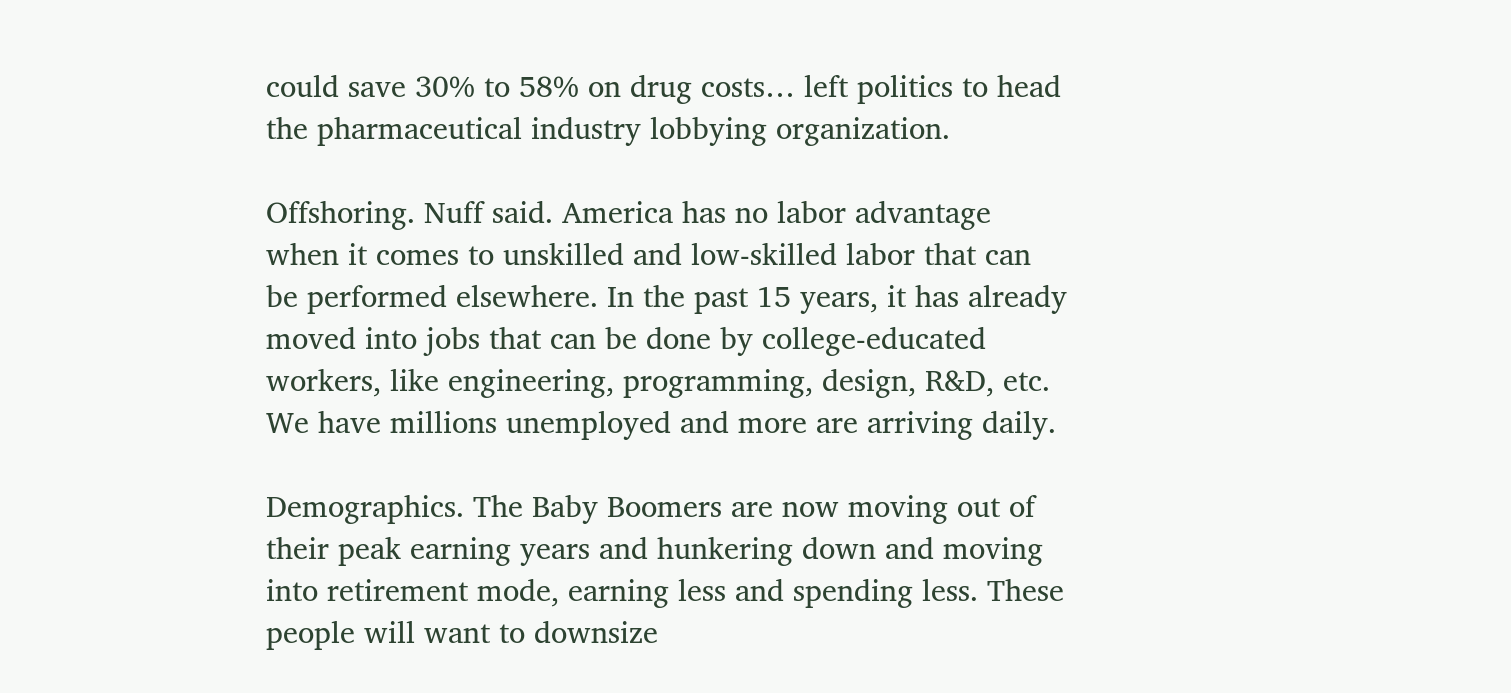could save 30% to 58% on drug costs… left politics to head the pharmaceutical industry lobbying organization.

Offshoring. Nuff said. America has no labor advantage when it comes to unskilled and low-skilled labor that can be performed elsewhere. In the past 15 years, it has already moved into jobs that can be done by college-educated workers, like engineering, programming, design, R&D, etc. We have millions unemployed and more are arriving daily.

Demographics. The Baby Boomers are now moving out of their peak earning years and hunkering down and moving into retirement mode, earning less and spending less. These people will want to downsize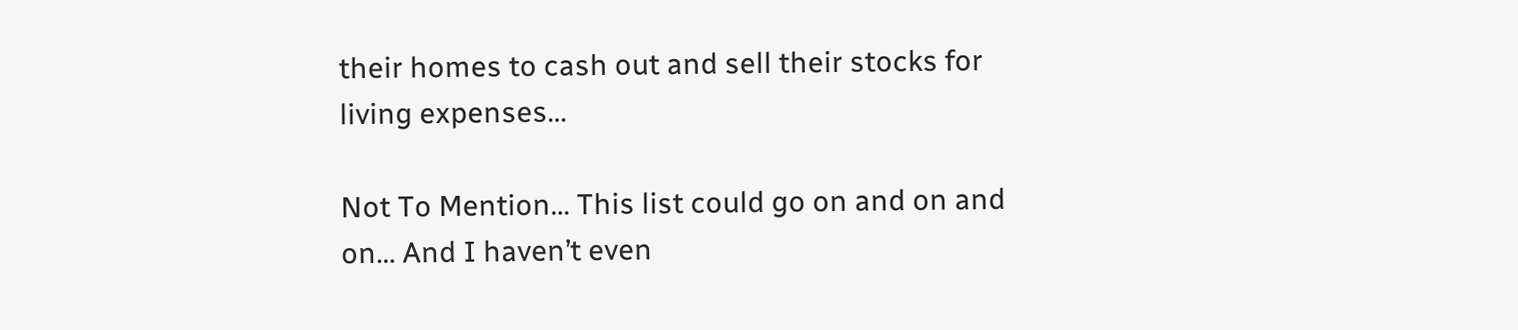their homes to cash out and sell their stocks for living expenses…

Not To Mention… This list could go on and on and on… And I haven’t even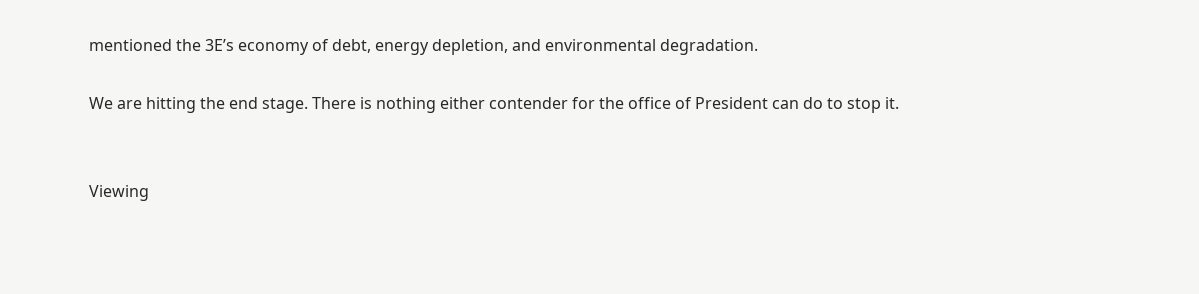mentioned the 3E’s economy of debt, energy depletion, and environmental degradation.

We are hitting the end stage. There is nothing either contender for the office of President can do to stop it.


Viewing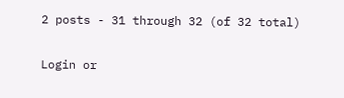2 posts - 31 through 32 (of 32 total)

Login or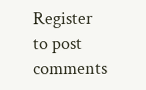Register to post comments